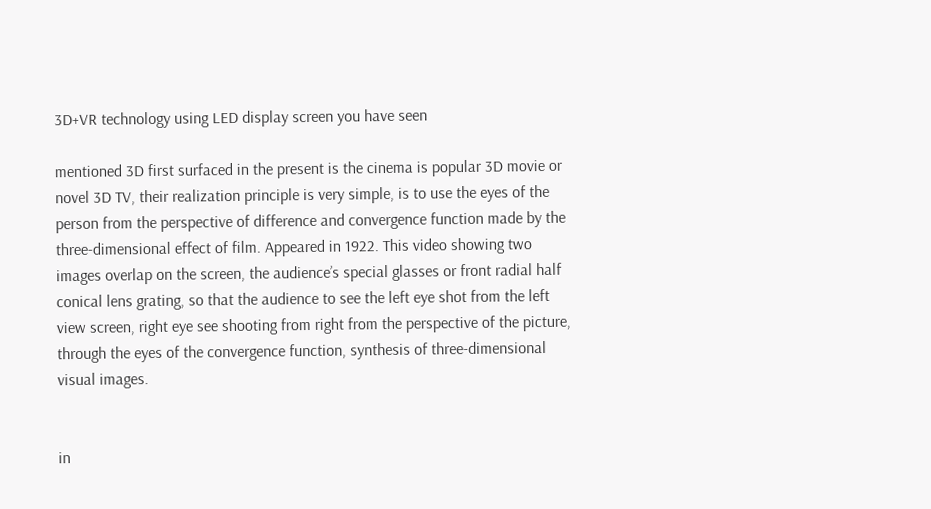3D+VR technology using LED display screen you have seen

mentioned 3D first surfaced in the present is the cinema is popular 3D movie or novel 3D TV, their realization principle is very simple, is to use the eyes of the person from the perspective of difference and convergence function made by the three-dimensional effect of film. Appeared in 1922. This video showing two images overlap on the screen, the audience’s special glasses or front radial half conical lens grating, so that the audience to see the left eye shot from the left view screen, right eye see shooting from right from the perspective of the picture, through the eyes of the convergence function, synthesis of three-dimensional visual images.


in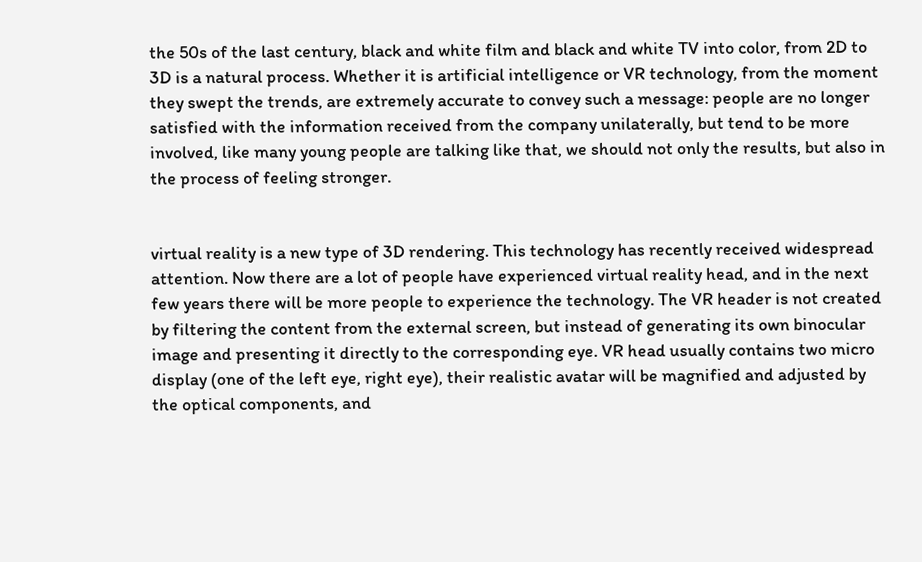the 50s of the last century, black and white film and black and white TV into color, from 2D to 3D is a natural process. Whether it is artificial intelligence or VR technology, from the moment they swept the trends, are extremely accurate to convey such a message: people are no longer satisfied with the information received from the company unilaterally, but tend to be more involved, like many young people are talking like that, we should not only the results, but also in the process of feeling stronger.


virtual reality is a new type of 3D rendering. This technology has recently received widespread attention. Now there are a lot of people have experienced virtual reality head, and in the next few years there will be more people to experience the technology. The VR header is not created by filtering the content from the external screen, but instead of generating its own binocular image and presenting it directly to the corresponding eye. VR head usually contains two micro display (one of the left eye, right eye), their realistic avatar will be magnified and adjusted by the optical components, and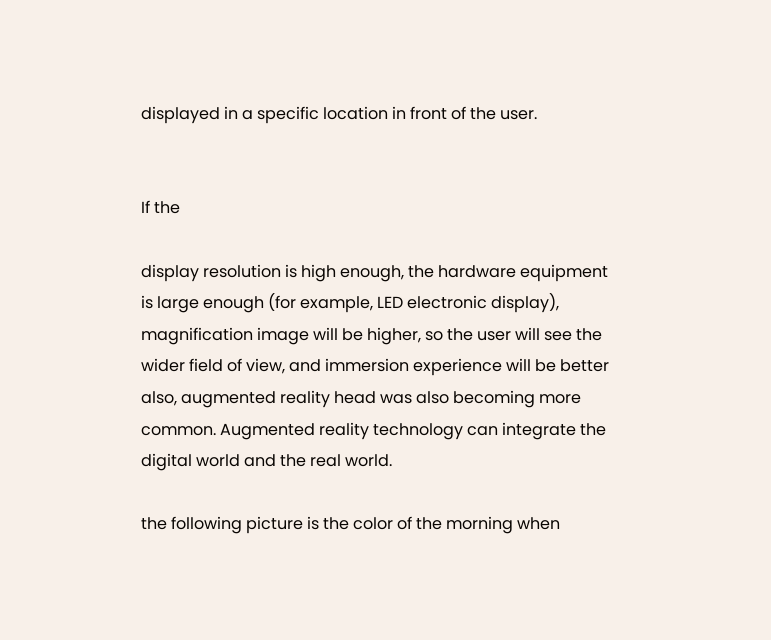displayed in a specific location in front of the user.


If the

display resolution is high enough, the hardware equipment is large enough (for example, LED electronic display), magnification image will be higher, so the user will see the wider field of view, and immersion experience will be better also, augmented reality head was also becoming more common. Augmented reality technology can integrate the digital world and the real world.

the following picture is the color of the morning when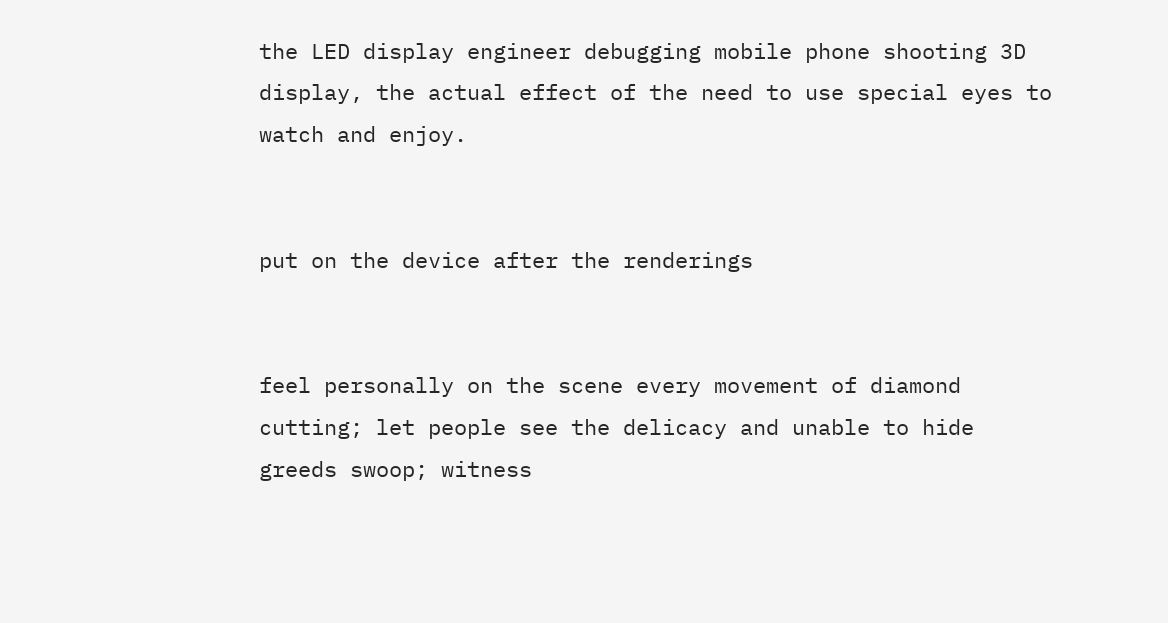the LED display engineer debugging mobile phone shooting 3D display, the actual effect of the need to use special eyes to watch and enjoy.


put on the device after the renderings


feel personally on the scene every movement of diamond cutting; let people see the delicacy and unable to hide greeds swoop; witness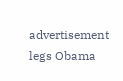advertisement legs Obama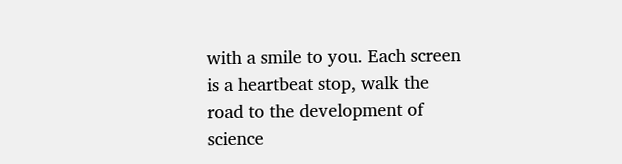with a smile to you. Each screen is a heartbeat stop, walk the road to the development of science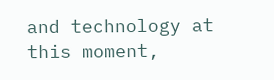and technology at this moment,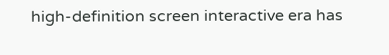high-definition screen interactive era has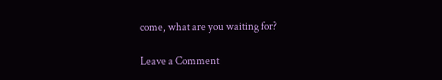come, what are you waiting for?

Leave a Comment